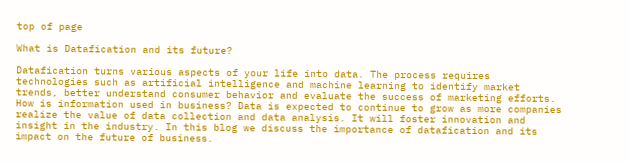top of page

What is Datafication and its future?

Datafication turns various aspects of your life into data. The process requires technologies such as artificial intelligence and machine learning to identify market trends, better understand consumer behavior and evaluate the success of marketing efforts. How is information used in business? Data is expected to continue to grow as more companies realize the value of data collection and data analysis. It will foster innovation and insight in the industry. In this blog we discuss the importance of datafication and its impact on the future of business.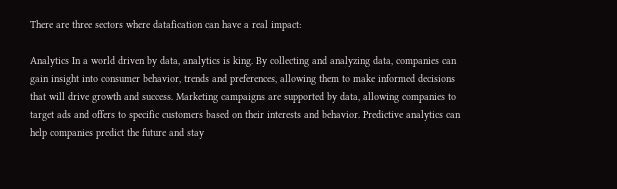There are three sectors where datafication can have a real impact:

Analytics In a world driven by data, analytics is king. By collecting and analyzing data, companies can gain insight into consumer behavior, trends and preferences, allowing them to make informed decisions that will drive growth and success. Marketing campaigns are supported by data, allowing companies to target ads and offers to specific customers based on their interests and behavior. Predictive analytics can help companies predict the future and stay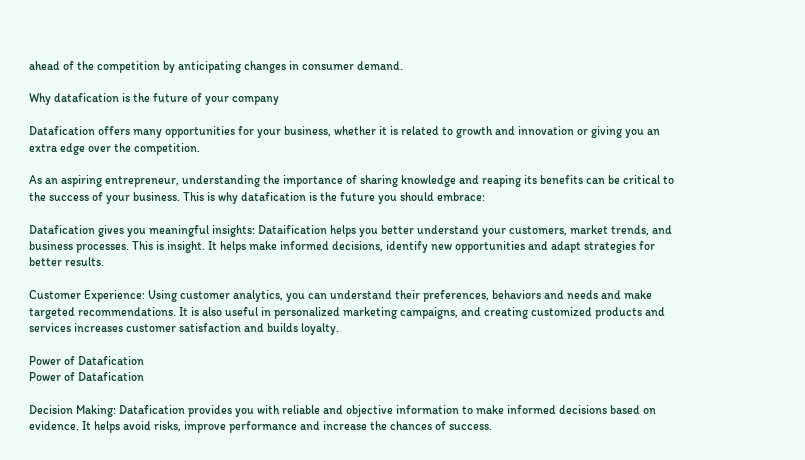ahead of the competition by anticipating changes in consumer demand.

Why datafication is the future of your company

Datafication offers many opportunities for your business, whether it is related to growth and innovation or giving you an extra edge over the competition.

As an aspiring entrepreneur, understanding the importance of sharing knowledge and reaping its benefits can be critical to the success of your business. This is why datafication is the future you should embrace:

Datafication gives you meaningful insights: Dataification helps you better understand your customers, market trends, and business processes. This is insight. It helps make informed decisions, identify new opportunities and adapt strategies for better results.

Customer Experience: Using customer analytics, you can understand their preferences, behaviors and needs and make targeted recommendations. It is also useful in personalized marketing campaigns, and creating customized products and services increases customer satisfaction and builds loyalty.

Power of Datafication
Power of Datafication

Decision Making: Datafication provides you with reliable and objective information to make informed decisions based on evidence. It helps avoid risks, improve performance and increase the chances of success.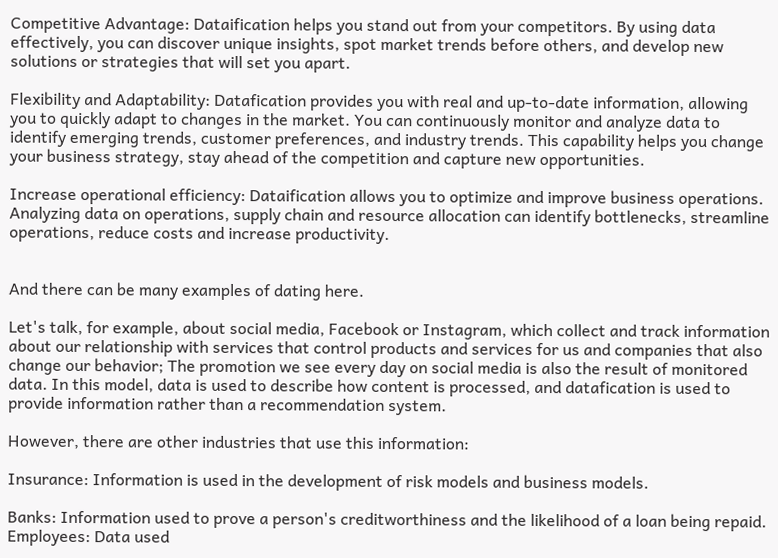Competitive Advantage: Dataification helps you stand out from your competitors. By using data effectively, you can discover unique insights, spot market trends before others, and develop new solutions or strategies that will set you apart.

Flexibility and Adaptability: Datafication provides you with real and up-to-date information, allowing you to quickly adapt to changes in the market. You can continuously monitor and analyze data to identify emerging trends, customer preferences, and industry trends. This capability helps you change your business strategy, stay ahead of the competition and capture new opportunities.

Increase operational efficiency: Dataification allows you to optimize and improve business operations. Analyzing data on operations, supply chain and resource allocation can identify bottlenecks, streamline operations, reduce costs and increase productivity.


And there can be many examples of dating here.

Let's talk, for example, about social media, Facebook or Instagram, which collect and track information about our relationship with services that control products and services for us and companies that also change our behavior; The promotion we see every day on social media is also the result of monitored data. In this model, data is used to describe how content is processed, and datafication is used to provide information rather than a recommendation system.

However, there are other industries that use this information:

Insurance: Information is used in the development of risk models and business models.

Banks: Information used to prove a person's creditworthiness and the likelihood of a loan being repaid. Employees: Data used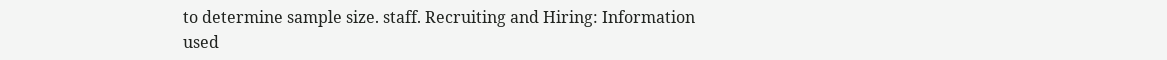to determine sample size. staff. Recruiting and Hiring: Information used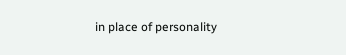in place of personality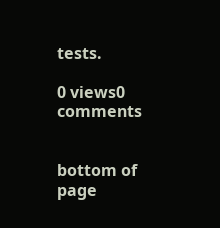tests.

0 views0 comments


bottom of page